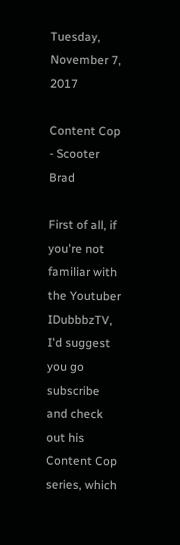Tuesday, November 7, 2017

Content Cop - Scooter Brad

First of all, if you're not familiar with the Youtuber IDubbbzTV, I'd suggest you go subscribe and check out his Content Cop series, which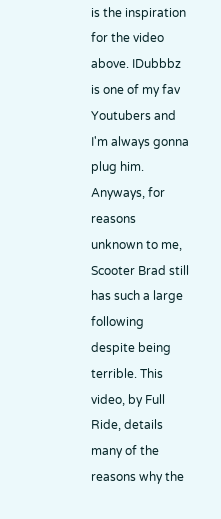is the inspiration for the video above. IDubbbz is one of my fav Youtubers and I'm always gonna plug him. Anyways, for reasons unknown to me, Scooter Brad still has such a large following despite being terrible. This video, by Full Ride, details many of the reasons why the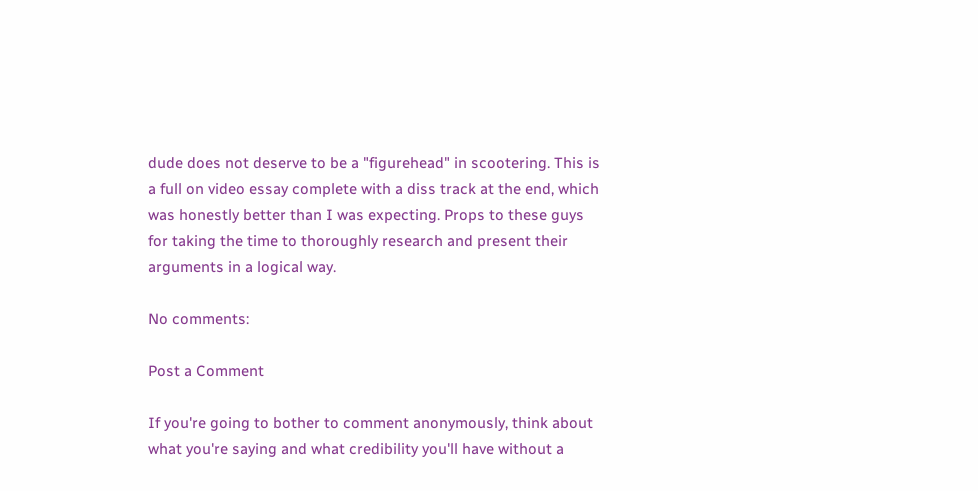dude does not deserve to be a "figurehead" in scootering. This is a full on video essay complete with a diss track at the end, which was honestly better than I was expecting. Props to these guys for taking the time to thoroughly research and present their arguments in a logical way.

No comments:

Post a Comment

If you're going to bother to comment anonymously, think about what you're saying and what credibility you'll have without a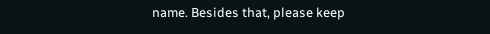name. Besides that, please keep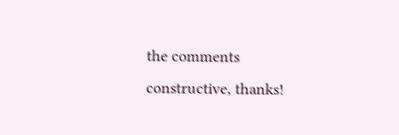the comments constructive, thanks!